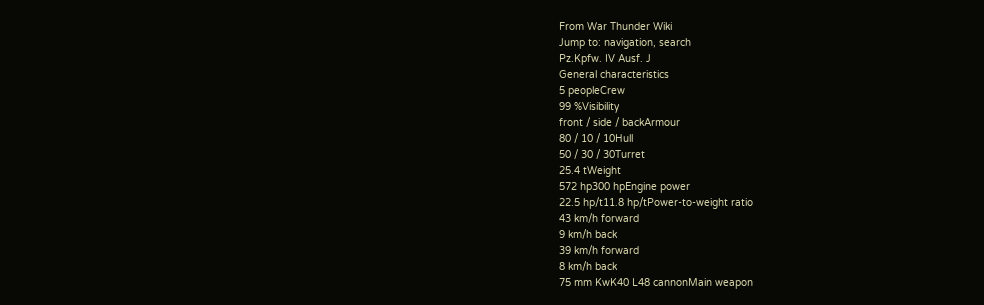From War Thunder Wiki
Jump to: navigation, search
Pz.Kpfw. IV Ausf. J
General characteristics
5 peopleCrew
99 %Visibility
front / side / backArmour
80 / 10 / 10Hull
50 / 30 / 30Turret
25.4 tWeight
572 hp300 hpEngine power
22.5 hp/t11.8 hp/tPower-to-weight ratio
43 km/h forward
9 km/h back
39 km/h forward
8 km/h back
75 mm KwK40 L48 cannonMain weapon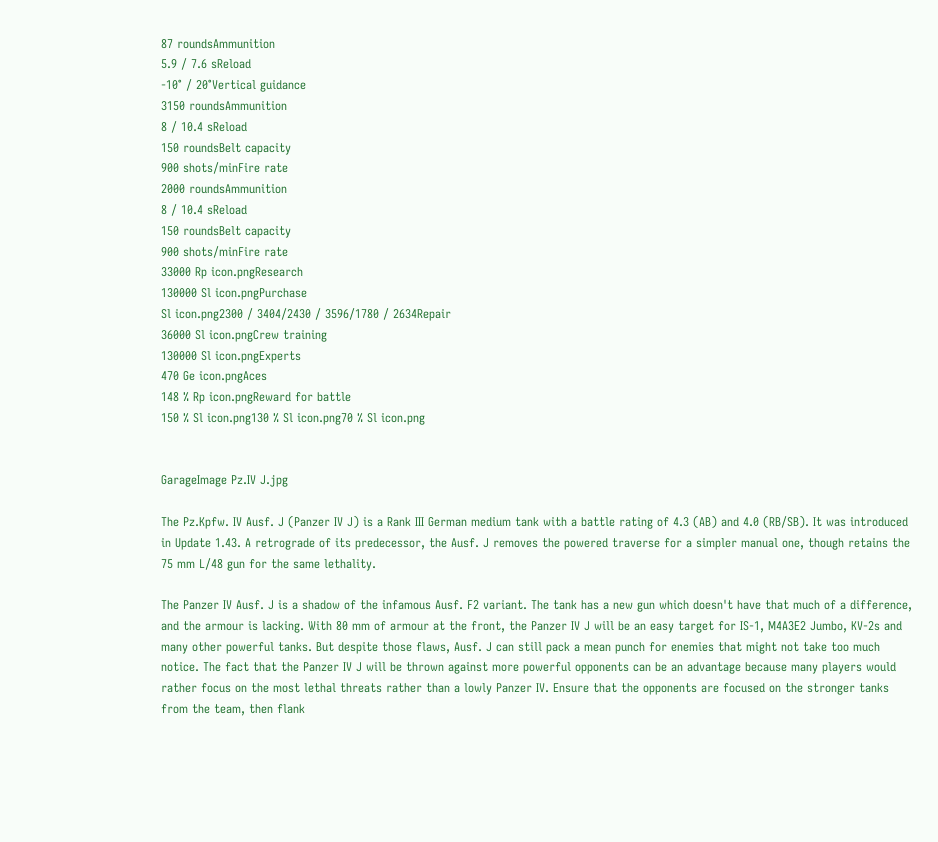87 roundsAmmunition
5.9 / 7.6 sReload
-10° / 20°Vertical guidance
3150 roundsAmmunition
8 / 10.4 sReload
150 roundsBelt capacity
900 shots/minFire rate
2000 roundsAmmunition
8 / 10.4 sReload
150 roundsBelt capacity
900 shots/minFire rate
33000 Rp icon.pngResearch
130000 Sl icon.pngPurchase
Sl icon.png2300 / 3404/2430 / 3596/1780 / 2634Repair
36000 Sl icon.pngCrew training
130000 Sl icon.pngExperts
470 Ge icon.pngAces
148 % Rp icon.pngReward for battle
150 % Sl icon.png130 % Sl icon.png70 % Sl icon.png


GarageImage Pz.IV J.jpg

The Pz.Kpfw. IV Ausf. J (Panzer IV J) is a Rank III German medium tank with a battle rating of 4.3 (AB) and 4.0 (RB/SB). It was introduced in Update 1.43. A retrograde of its predecessor, the Ausf. J removes the powered traverse for a simpler manual one, though retains the 75 mm L/48 gun for the same lethality.

The Panzer IV Ausf. J is a shadow of the infamous Ausf. F2 variant. The tank has a new gun which doesn't have that much of a difference, and the armour is lacking. With 80 mm of armour at the front, the Panzer IV J will be an easy target for IS-1, M4A3E2 Jumbo, KV-2s and many other powerful tanks. But despite those flaws, Ausf. J can still pack a mean punch for enemies that might not take too much notice. The fact that the Panzer IV J will be thrown against more powerful opponents can be an advantage because many players would rather focus on the most lethal threats rather than a lowly Panzer IV. Ensure that the opponents are focused on the stronger tanks from the team, then flank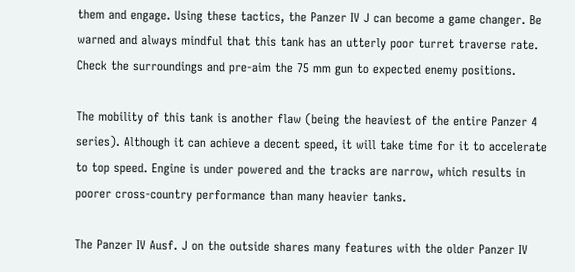them and engage. Using these tactics, the Panzer IV J can become a game changer. Be warned and always mindful that this tank has an utterly poor turret traverse rate. Check the surroundings and pre-aim the 75 mm gun to expected enemy positions.

The mobility of this tank is another flaw (being the heaviest of the entire Panzer 4 series). Although it can achieve a decent speed, it will take time for it to accelerate to top speed. Engine is under powered and the tracks are narrow, which results in poorer cross-country performance than many heavier tanks.

The Panzer IV Ausf. J on the outside shares many features with the older Panzer IV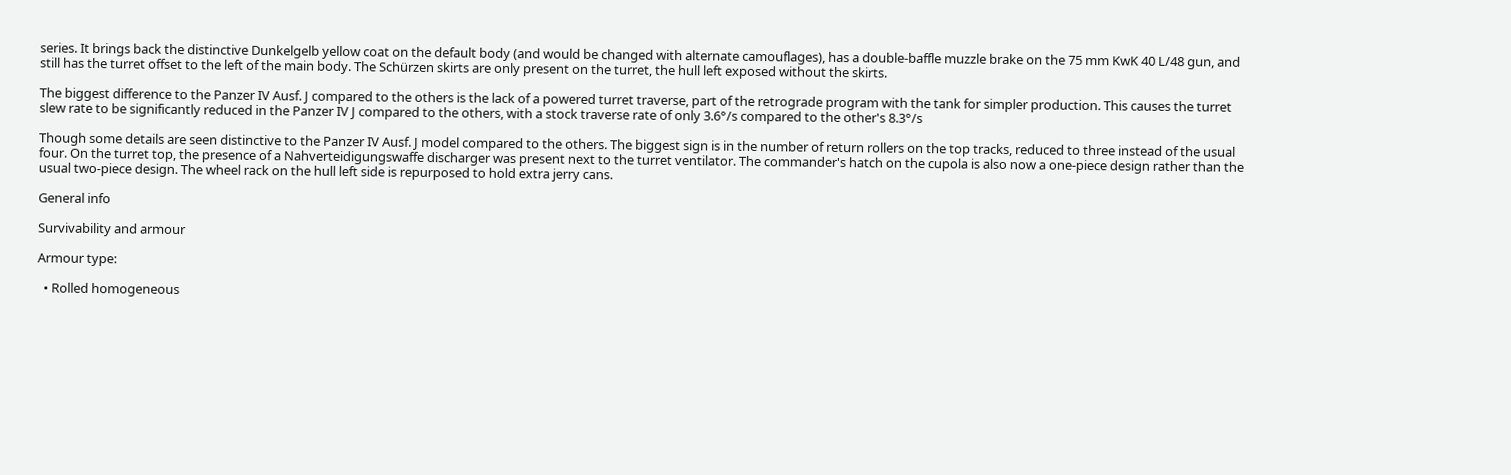series. It brings back the distinctive Dunkelgelb yellow coat on the default body (and would be changed with alternate camouflages), has a double-baffle muzzle brake on the 75 mm KwK 40 L/48 gun, and still has the turret offset to the left of the main body. The Schürzen skirts are only present on the turret, the hull left exposed without the skirts.

The biggest difference to the Panzer IV Ausf. J compared to the others is the lack of a powered turret traverse, part of the retrograde program with the tank for simpler production. This causes the turret slew rate to be significantly reduced in the Panzer IV J compared to the others, with a stock traverse rate of only 3.6°/s compared to the other's 8.3°/s

Though some details are seen distinctive to the Panzer IV Ausf. J model compared to the others. The biggest sign is in the number of return rollers on the top tracks, reduced to three instead of the usual four. On the turret top, the presence of a Nahverteidigungswaffe discharger was present next to the turret ventilator. The commander's hatch on the cupola is also now a one-piece design rather than the usual two-piece design. The wheel rack on the hull left side is repurposed to hold extra jerry cans.

General info

Survivability and armour

Armour type:

  • Rolled homogeneous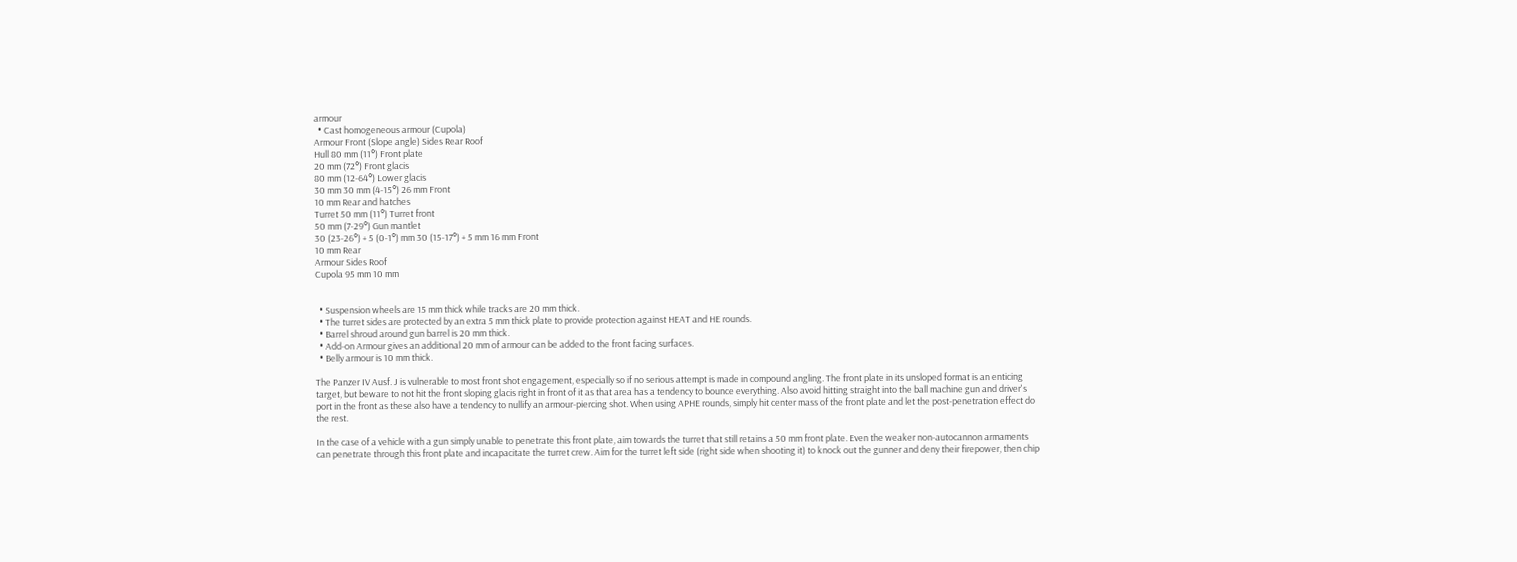armour
  • Cast homogeneous armour (Cupola)
Armour Front (Slope angle) Sides Rear Roof
Hull 80 mm (11°) Front plate
20 mm (72°) Front glacis
80 mm (12-64°) Lower glacis
30 mm 30 mm (4-15°) 26 mm Front
10 mm Rear and hatches
Turret 50 mm (11°) Turret front
50 mm (7-29°) Gun mantlet
30 (23-26°) + 5 (0-1°) mm 30 (15-17°) + 5 mm 16 mm Front
10 mm Rear
Armour Sides Roof
Cupola 95 mm 10 mm


  • Suspension wheels are 15 mm thick while tracks are 20 mm thick.
  • The turret sides are protected by an extra 5 mm thick plate to provide protection against HEAT and HE rounds.
  • Barrel shroud around gun barrel is 20 mm thick.
  • Add-on Armour gives an additional 20 mm of armour can be added to the front facing surfaces.
  • Belly armour is 10 mm thick.

The Panzer IV Ausf. J is vulnerable to most front shot engagement, especially so if no serious attempt is made in compound angling. The front plate in its unsloped format is an enticing target, but beware to not hit the front sloping glacis right in front of it as that area has a tendency to bounce everything. Also avoid hitting straight into the ball machine gun and driver's port in the front as these also have a tendency to nullify an armour-piercing shot. When using APHE rounds, simply hit center mass of the front plate and let the post-penetration effect do the rest.

In the case of a vehicle with a gun simply unable to penetrate this front plate, aim towards the turret that still retains a 50 mm front plate. Even the weaker non-autocannon armaments can penetrate through this front plate and incapacitate the turret crew. Aim for the turret left side (right side when shooting it) to knock out the gunner and deny their firepower, then chip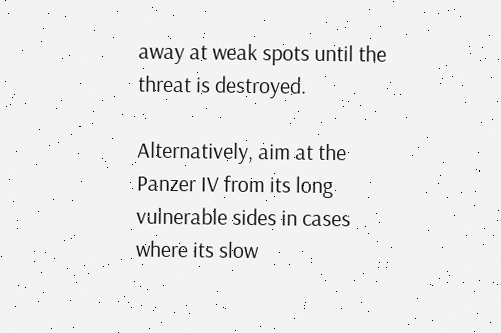away at weak spots until the threat is destroyed.

Alternatively, aim at the Panzer IV from its long vulnerable sides in cases where its slow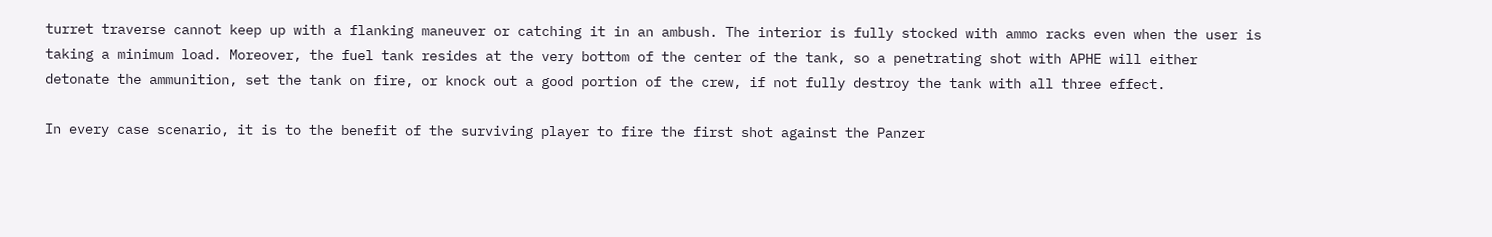turret traverse cannot keep up with a flanking maneuver or catching it in an ambush. The interior is fully stocked with ammo racks even when the user is taking a minimum load. Moreover, the fuel tank resides at the very bottom of the center of the tank, so a penetrating shot with APHE will either detonate the ammunition, set the tank on fire, or knock out a good portion of the crew, if not fully destroy the tank with all three effect.

In every case scenario, it is to the benefit of the surviving player to fire the first shot against the Panzer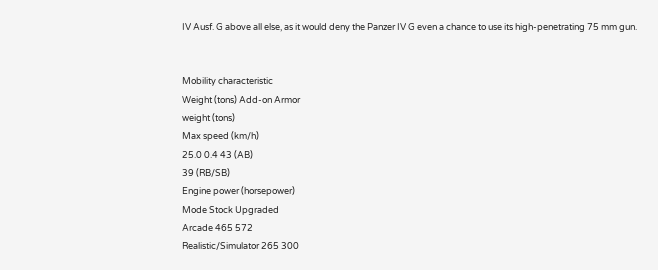IV Ausf. G above all else, as it would deny the Panzer IV G even a chance to use its high-penetrating 75 mm gun.


Mobility characteristic
Weight (tons) Add-on Armor
weight (tons)
Max speed (km/h)
25.0 0.4 43 (AB)
39 (RB/SB)
Engine power (horsepower)
Mode Stock Upgraded
Arcade 465 572
Realistic/Simulator 265 300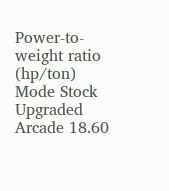Power-to-weight ratio (hp/ton)
Mode Stock Upgraded
Arcade 18.60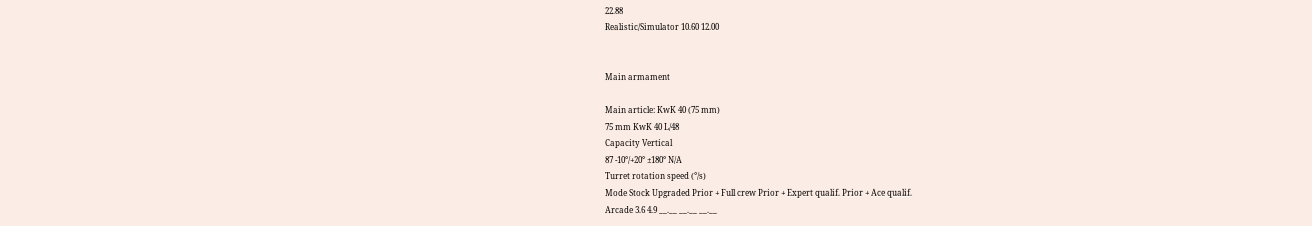22.88
Realistic/Simulator 10.60 12.00


Main armament

Main article: KwK 40 (75 mm)
75 mm KwK 40 L/48
Capacity Vertical
87 -10°/+20° ±180° N/A
Turret rotation speed (°/s)
Mode Stock Upgraded Prior + Full crew Prior + Expert qualif. Prior + Ace qualif.
Arcade 3.6 4.9 __.__ __.__ __.__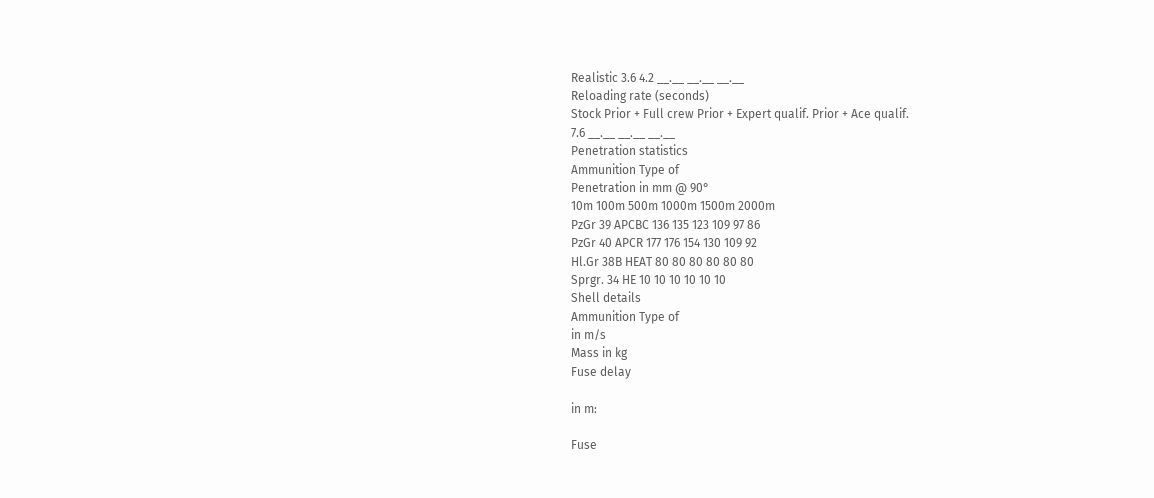Realistic 3.6 4.2 __.__ __.__ __.__
Reloading rate (seconds)
Stock Prior + Full crew Prior + Expert qualif. Prior + Ace qualif.
7.6 __.__ __.__ __.__
Penetration statistics
Ammunition Type of
Penetration in mm @ 90°
10m 100m 500m 1000m 1500m 2000m
PzGr 39 APCBC 136 135 123 109 97 86
PzGr 40 APCR 177 176 154 130 109 92
Hl.Gr 38B HEAT 80 80 80 80 80 80
Sprgr. 34 HE 10 10 10 10 10 10
Shell details
Ammunition Type of
in m/s
Mass in kg
Fuse delay

in m:

Fuse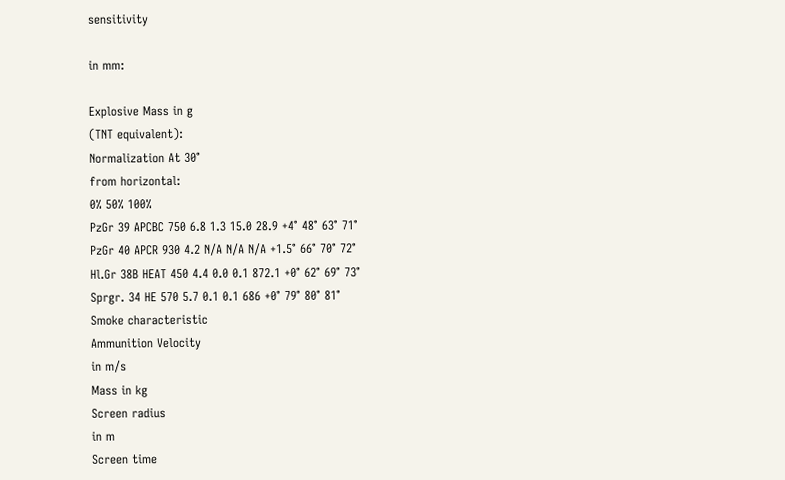sensitivity

in mm:

Explosive Mass in g
(TNT equivalent):
Normalization At 30°
from horizontal:
0% 50% 100%
PzGr 39 APCBC 750 6.8 1.3 15.0 28.9 +4° 48° 63° 71°
PzGr 40 APCR 930 4.2 N/A N/A N/A +1.5° 66° 70° 72°
Hl.Gr 38B HEAT 450 4.4 0.0 0.1 872.1 +0° 62° 69° 73°
Sprgr. 34 HE 570 5.7 0.1 0.1 686 +0° 79° 80° 81°
Smoke characteristic
Ammunition Velocity
in m/s
Mass in kg
Screen radius
in m
Screen time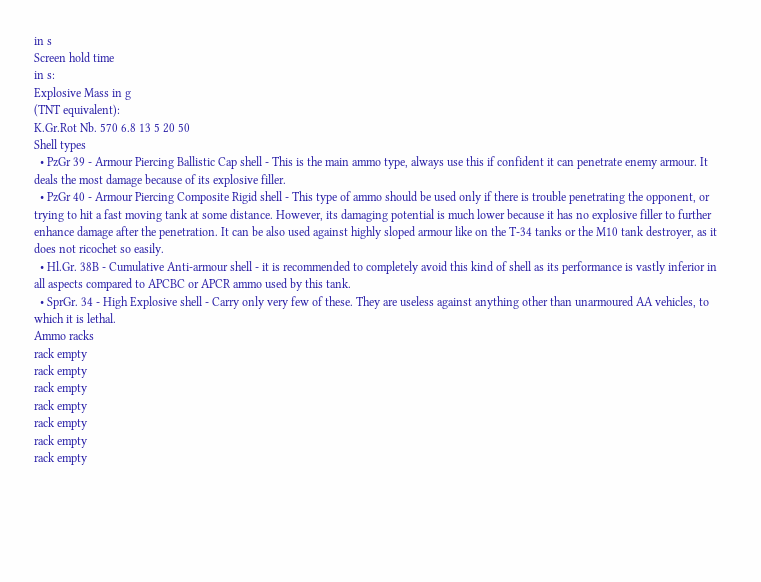in s
Screen hold time
in s:
Explosive Mass in g
(TNT equivalent):
K.Gr.Rot Nb. 570 6.8 13 5 20 50
Shell types
  • PzGr 39 - Armour Piercing Ballistic Cap shell - This is the main ammo type, always use this if confident it can penetrate enemy armour. It deals the most damage because of its explosive filler.
  • PzGr 40 - Armour Piercing Composite Rigid shell - This type of ammo should be used only if there is trouble penetrating the opponent, or trying to hit a fast moving tank at some distance. However, its damaging potential is much lower because it has no explosive filler to further enhance damage after the penetration. It can be also used against highly sloped armour like on the T-34 tanks or the M10 tank destroyer, as it does not ricochet so easily.
  • Hl.Gr. 38B - Cumulative Anti-armour shell - it is recommended to completely avoid this kind of shell as its performance is vastly inferior in all aspects compared to APCBC or APCR ammo used by this tank.
  • SprGr. 34 - High Explosive shell - Carry only very few of these. They are useless against anything other than unarmoured AA vehicles, to which it is lethal.
Ammo racks
rack empty
rack empty
rack empty
rack empty
rack empty
rack empty
rack empty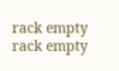rack empty
rack empty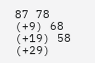87 78 (+9) 68 (+19) 58 (+29)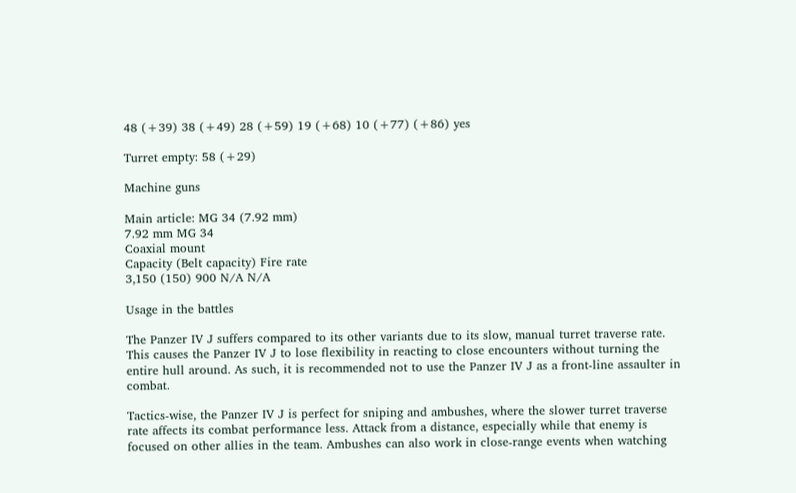48 (+39) 38 (+49) 28 (+59) 19 (+68) 10 (+77) (+86) yes

Turret empty: 58 (+29)

Machine guns

Main article: MG 34 (7.92 mm)
7.92 mm MG 34
Coaxial mount
Capacity (Belt capacity) Fire rate
3,150 (150) 900 N/A N/A

Usage in the battles

The Panzer IV J suffers compared to its other variants due to its slow, manual turret traverse rate. This causes the Panzer IV J to lose flexibility in reacting to close encounters without turning the entire hull around. As such, it is recommended not to use the Panzer IV J as a front-line assaulter in combat.

Tactics-wise, the Panzer IV J is perfect for sniping and ambushes, where the slower turret traverse rate affects its combat performance less. Attack from a distance, especially while that enemy is focused on other allies in the team. Ambushes can also work in close-range events when watching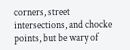corners, street intersections, and chocke points, but be wary of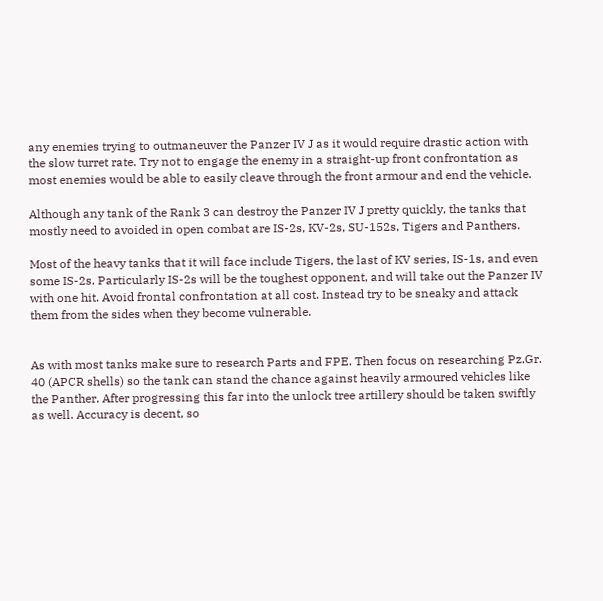any enemies trying to outmaneuver the Panzer IV J as it would require drastic action with the slow turret rate. Try not to engage the enemy in a straight-up front confrontation as most enemies would be able to easily cleave through the front armour and end the vehicle.

Although any tank of the Rank 3 can destroy the Panzer IV J pretty quickly, the tanks that mostly need to avoided in open combat are IS-2s, KV-2s, SU-152s, Tigers and Panthers.

Most of the heavy tanks that it will face include Tigers, the last of KV series, IS-1s, and even some IS-2s. Particularly IS-2s will be the toughest opponent, and will take out the Panzer IV with one hit. Avoid frontal confrontation at all cost. Instead try to be sneaky and attack them from the sides when they become vulnerable.


As with most tanks make sure to research Parts and FPE. Then focus on researching Pz.Gr. 40 (APCR shells) so the tank can stand the chance against heavily armoured vehicles like the Panther. After progressing this far into the unlock tree artillery should be taken swiftly as well. Accuracy is decent, so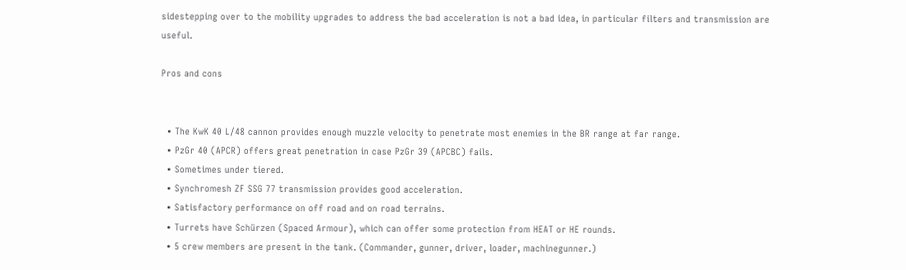sidestepping over to the mobility upgrades to address the bad acceleration is not a bad idea, in particular filters and transmission are useful.

Pros and cons


  • The KwK 40 L/48 cannon provides enough muzzle velocity to penetrate most enemies in the BR range at far range.
  • PzGr 40 (APCR) offers great penetration in case PzGr 39 (APCBC) fails.
  • Sometimes under tiered.
  • Synchromesh ZF SSG 77 transmission provides good acceleration.
  • Satisfactory performance on off road and on road terrains.
  • Turrets have Schürzen (Spaced Armour), which can offer some protection from HEAT or HE rounds.
  • 5 crew members are present in the tank. (Commander, gunner, driver, loader, machinegunner.)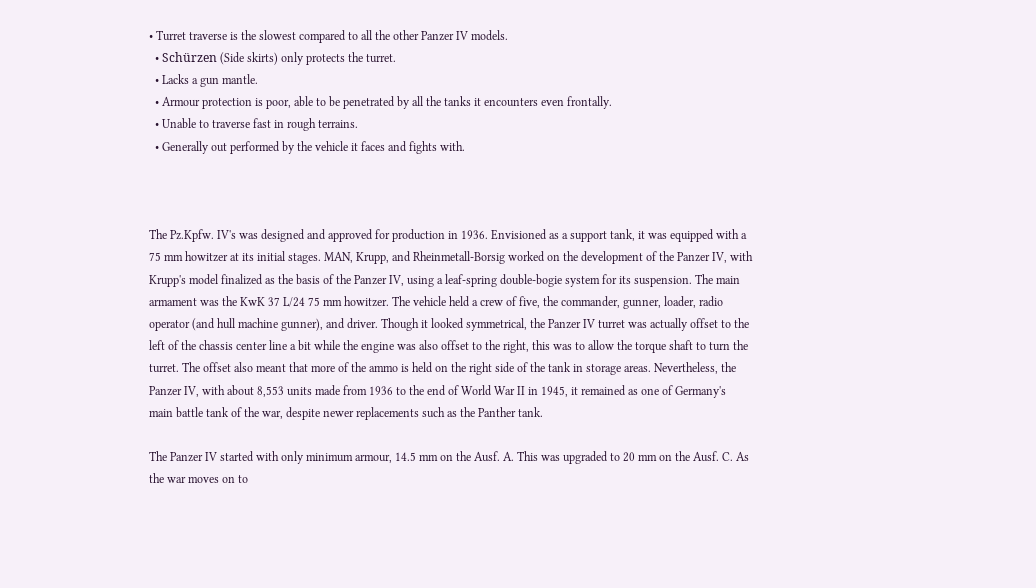• Turret traverse is the slowest compared to all the other Panzer IV models.
  • Schürzen (Side skirts) only protects the turret.
  • Lacks a gun mantle.
  • Armour protection is poor, able to be penetrated by all the tanks it encounters even frontally.
  • Unable to traverse fast in rough terrains.
  • Generally out performed by the vehicle it faces and fights with.



The Pz.Kpfw. IV's was designed and approved for production in 1936. Envisioned as a support tank, it was equipped with a 75 mm howitzer at its initial stages. MAN, Krupp, and Rheinmetall-Borsig worked on the development of the Panzer IV, with Krupp's model finalized as the basis of the Panzer IV, using a leaf-spring double-bogie system for its suspension. The main armament was the KwK 37 L/24 75 mm howitzer. The vehicle held a crew of five, the commander, gunner, loader, radio operator (and hull machine gunner), and driver. Though it looked symmetrical, the Panzer IV turret was actually offset to the left of the chassis center line a bit while the engine was also offset to the right, this was to allow the torque shaft to turn the turret. The offset also meant that more of the ammo is held on the right side of the tank in storage areas. Nevertheless, the Panzer IV, with about 8,553 units made from 1936 to the end of World War II in 1945, it remained as one of Germany's main battle tank of the war, despite newer replacements such as the Panther tank.

The Panzer IV started with only minimum armour, 14.5 mm on the Ausf. A. This was upgraded to 20 mm on the Ausf. C. As the war moves on to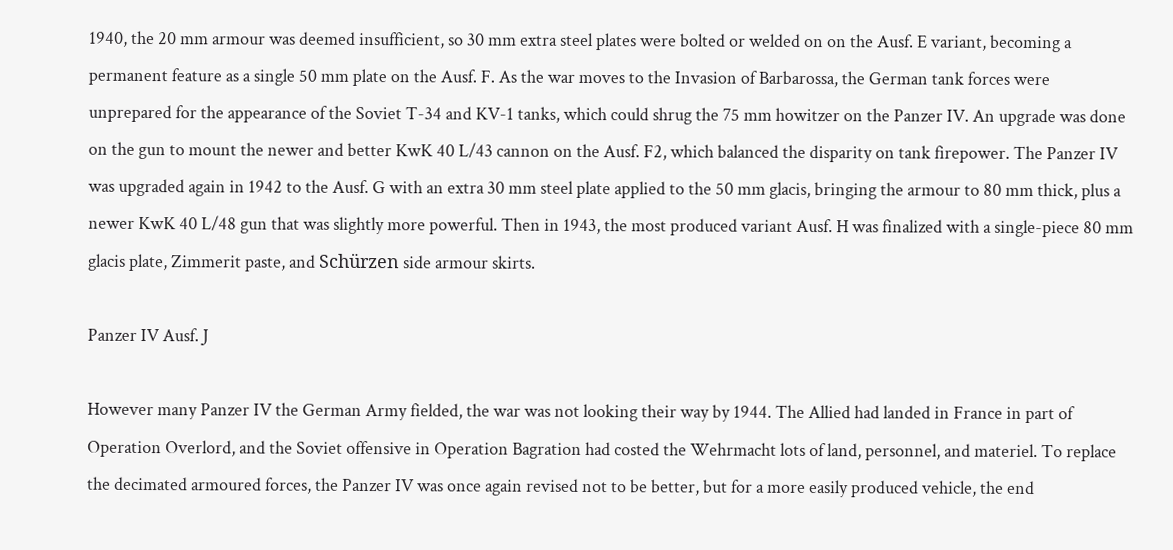1940, the 20 mm armour was deemed insufficient, so 30 mm extra steel plates were bolted or welded on on the Ausf. E variant, becoming a permanent feature as a single 50 mm plate on the Ausf. F. As the war moves to the Invasion of Barbarossa, the German tank forces were unprepared for the appearance of the Soviet T-34 and KV-1 tanks, which could shrug the 75 mm howitzer on the Panzer IV. An upgrade was done on the gun to mount the newer and better KwK 40 L/43 cannon on the Ausf. F2, which balanced the disparity on tank firepower. The Panzer IV was upgraded again in 1942 to the Ausf. G with an extra 30 mm steel plate applied to the 50 mm glacis, bringing the armour to 80 mm thick, plus a newer KwK 40 L/48 gun that was slightly more powerful. Then in 1943, the most produced variant Ausf. H was finalized with a single-piece 80 mm glacis plate, Zimmerit paste, and Schürzen side armour skirts.

Panzer IV Ausf. J

However many Panzer IV the German Army fielded, the war was not looking their way by 1944. The Allied had landed in France in part of Operation Overlord, and the Soviet offensive in Operation Bagration had costed the Wehrmacht lots of land, personnel, and materiel. To replace the decimated armoured forces, the Panzer IV was once again revised not to be better, but for a more easily produced vehicle, the end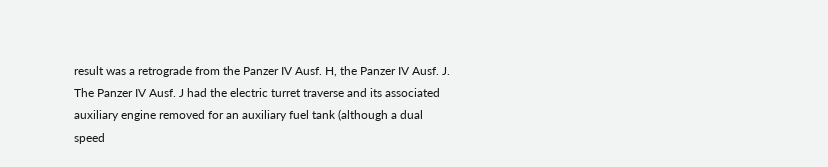result was a retrograde from the Panzer IV Ausf. H, the Panzer IV Ausf. J. The Panzer IV Ausf. J had the electric turret traverse and its associated auxiliary engine removed for an auxiliary fuel tank (although a dual speed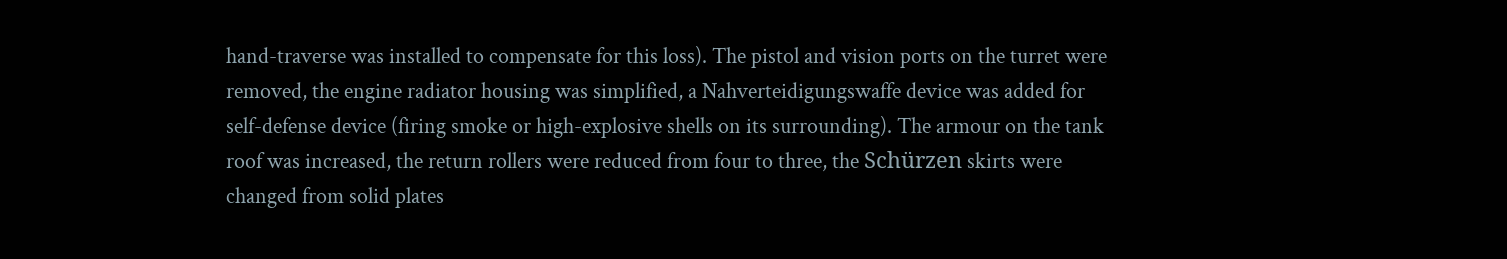hand-traverse was installed to compensate for this loss). The pistol and vision ports on the turret were removed, the engine radiator housing was simplified, a Nahverteidigungswaffe device was added for self-defense device (firing smoke or high-explosive shells on its surrounding). The armour on the tank roof was increased, the return rollers were reduced from four to three, the Schürzen skirts were changed from solid plates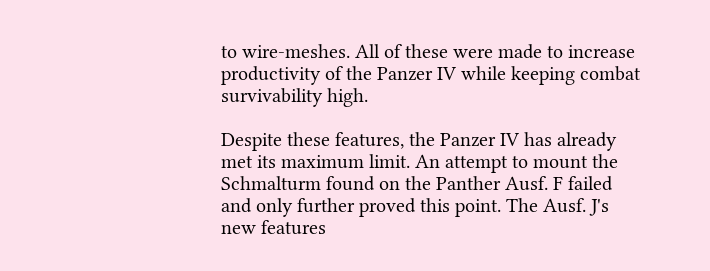to wire-meshes. All of these were made to increase productivity of the Panzer IV while keeping combat survivability high.

Despite these features, the Panzer IV has already met its maximum limit. An attempt to mount the Schmalturm found on the Panther Ausf. F failed and only further proved this point. The Ausf. J's new features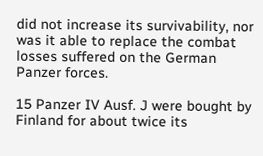did not increase its survivability, nor was it able to replace the combat losses suffered on the German Panzer forces.

15 Panzer IV Ausf. J were bought by Finland for about twice its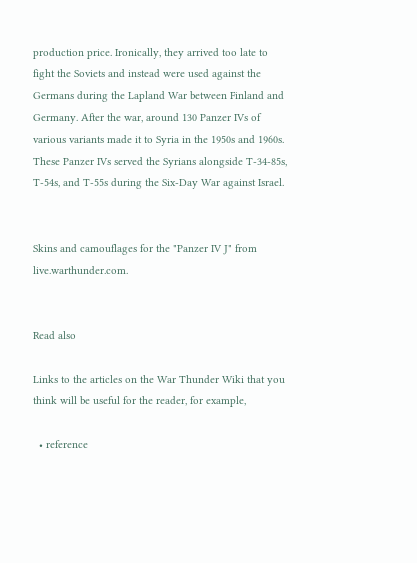production price. Ironically, they arrived too late to fight the Soviets and instead were used against the Germans during the Lapland War between Finland and Germany. After the war, around 130 Panzer IVs of various variants made it to Syria in the 1950s and 1960s. These Panzer IVs served the Syrians alongside T-34-85s, T-54s, and T-55s during the Six-Day War against Israel.


Skins and camouflages for the "Panzer IV J" from live.warthunder.com.


Read also

Links to the articles on the War Thunder Wiki that you think will be useful for the reader, for example,

  • reference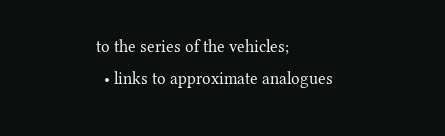to the series of the vehicles;
  • links to approximate analogues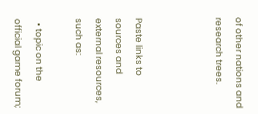of other nations and research trees.



Paste links to sources and external resources, such as:

  • topic on the official game forum;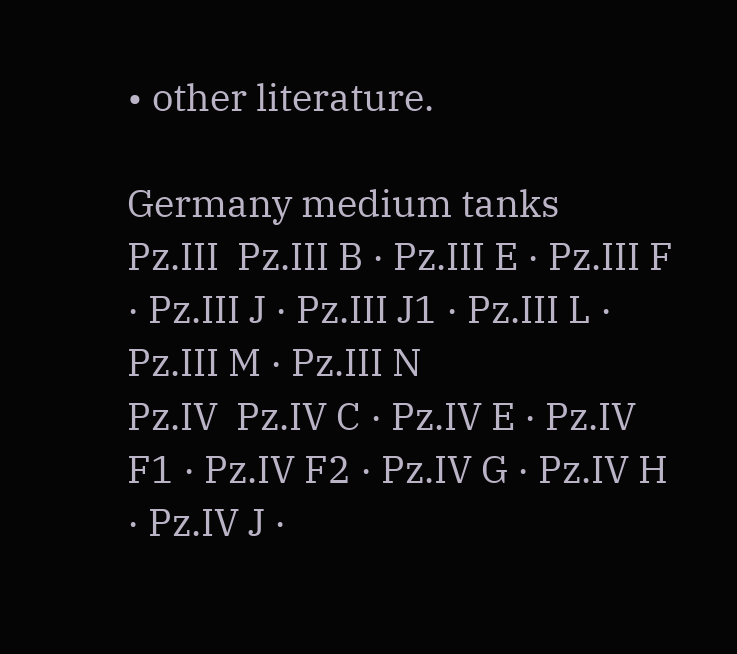• other literature.

Germany medium tanks
Pz.III  Pz.III B · Pz.III E · Pz.III F · Pz.III J · Pz.III J1 · Pz.III L · Pz.III M · Pz.III N
Pz.IV  Pz.IV C · Pz.IV E · Pz.IV F1 · Pz.IV F2 · Pz.IV G · Pz.IV H · Pz.IV J ·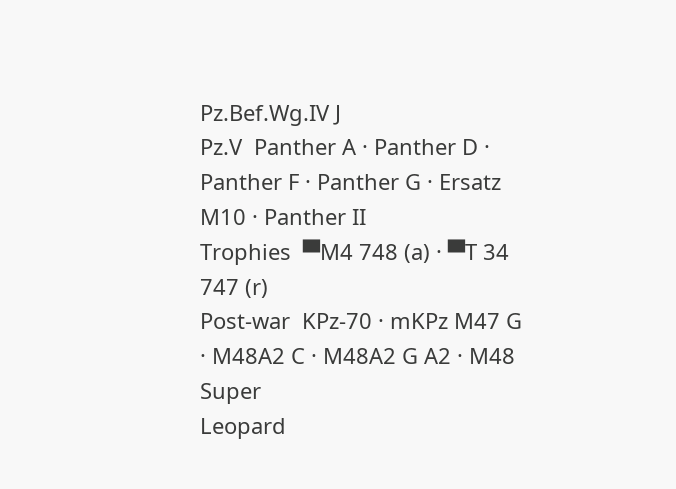Pz.Bef.Wg.IV J
Pz.V  Panther A · Panther D · Panther F · Panther G · Ersatz M10 · Panther II
Trophies  ▀M4 748 (a) · ▀T 34 747 (r)
Post-war  KPz-70 · mKPz M47 G · M48A2 C · M48A2 G A2 · M48 Super
Leopard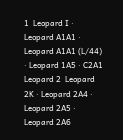1  Leopard I · Leopard A1A1 · Leopard A1A1 (L/44) · Leopard 1A5 · C2A1
Leopard 2  Leopard 2K · Leopard 2A4 · Leopard 2A5 · Leopard 2A6